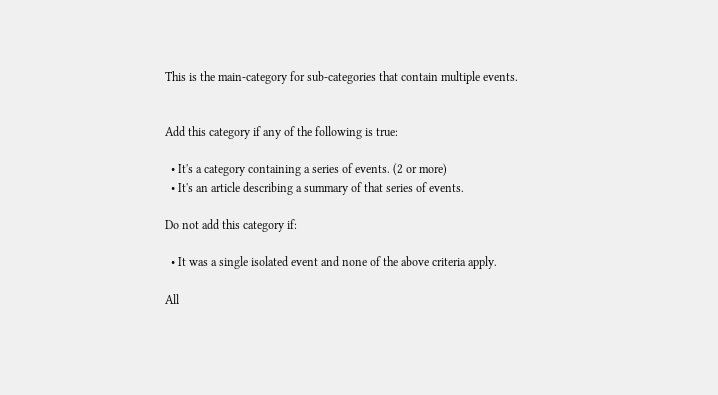This is the main-category for sub-categories that contain multiple events.


Add this category if any of the following is true:

  • It's a category containing a series of events. (2 or more)
  • It's an article describing a summary of that series of events.

Do not add this category if:

  • It was a single isolated event and none of the above criteria apply.

All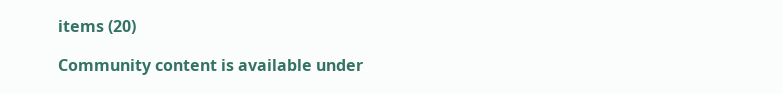items (20)

Community content is available under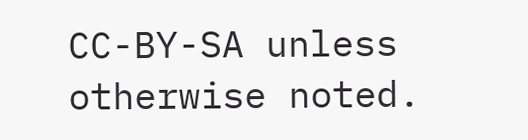CC-BY-SA unless otherwise noted.